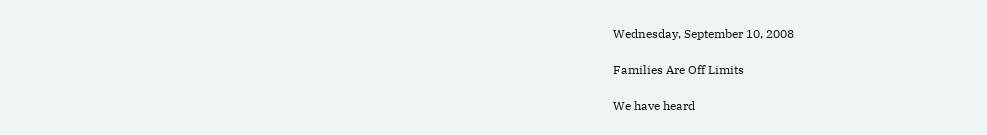Wednesday, September 10, 2008

Families Are Off Limits

We have heard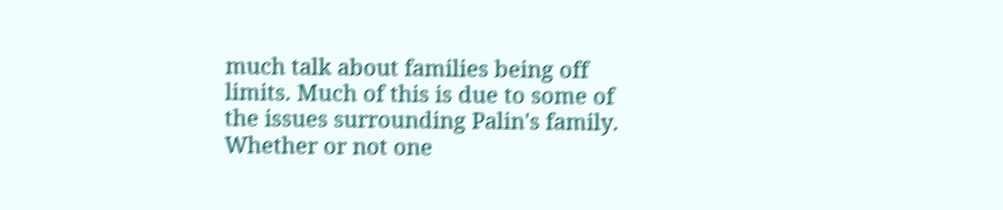much talk about families being off limits. Much of this is due to some of the issues surrounding Palin's family. Whether or not one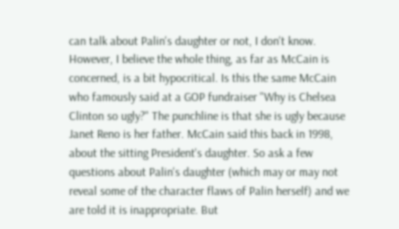can talk about Palin's daughter or not, I don't know. However, I believe the whole thing, as far as McCain is concerned, is a bit hypocritical. Is this the same McCain who famously said at a GOP fundraiser "Why is Chelsea Clinton so ugly?" The punchline is that she is ugly because Janet Reno is her father. McCain said this back in 1998, about the sitting President's daughter. So ask a few questions about Palin's daughter (which may or may not reveal some of the character flaws of Palin herself) and we are told it is inappropriate. But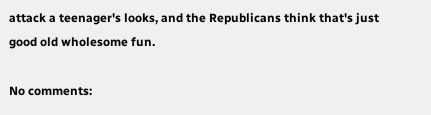attack a teenager's looks, and the Republicans think that's just good old wholesome fun.

No comments: